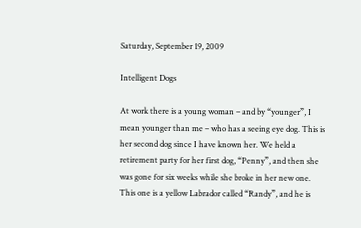Saturday, September 19, 2009

Intelligent Dogs

At work there is a young woman – and by “younger”, I mean younger than me – who has a seeing eye dog. This is her second dog since I have known her. We held a retirement party for her first dog, “Penny”, and then she was gone for six weeks while she broke in her new one. This one is a yellow Labrador called “Randy”, and he is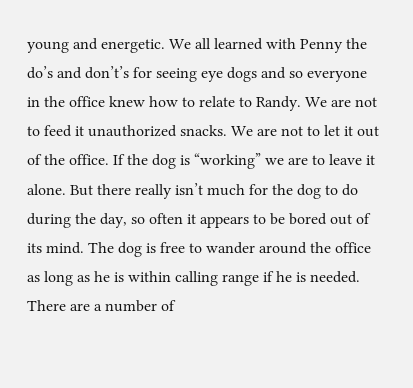young and energetic. We all learned with Penny the do’s and don’t’s for seeing eye dogs and so everyone in the office knew how to relate to Randy. We are not to feed it unauthorized snacks. We are not to let it out of the office. If the dog is “working” we are to leave it alone. But there really isn’t much for the dog to do during the day, so often it appears to be bored out of its mind. The dog is free to wander around the office as long as he is within calling range if he is needed. There are a number of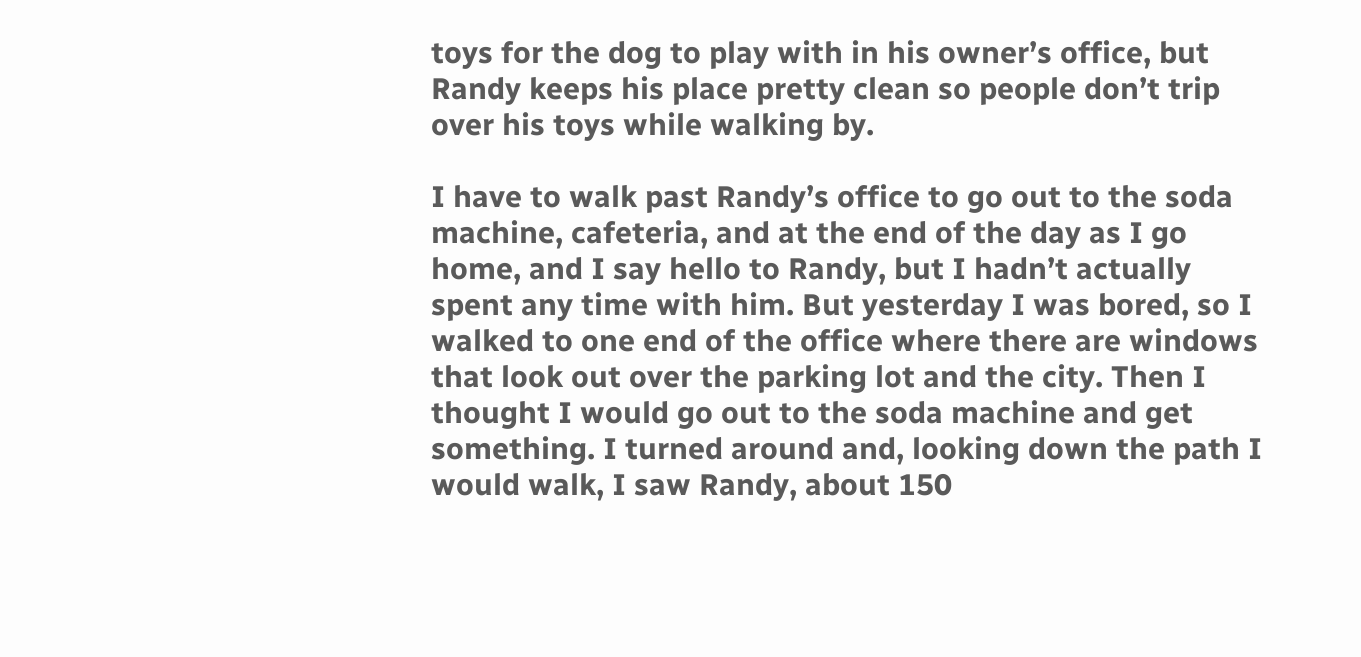toys for the dog to play with in his owner’s office, but Randy keeps his place pretty clean so people don’t trip over his toys while walking by.

I have to walk past Randy’s office to go out to the soda machine, cafeteria, and at the end of the day as I go home, and I say hello to Randy, but I hadn’t actually spent any time with him. But yesterday I was bored, so I walked to one end of the office where there are windows that look out over the parking lot and the city. Then I thought I would go out to the soda machine and get something. I turned around and, looking down the path I would walk, I saw Randy, about 150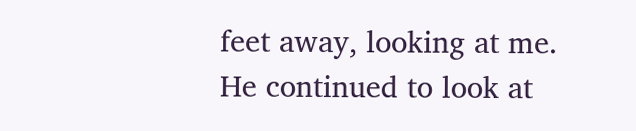feet away, looking at me. He continued to look at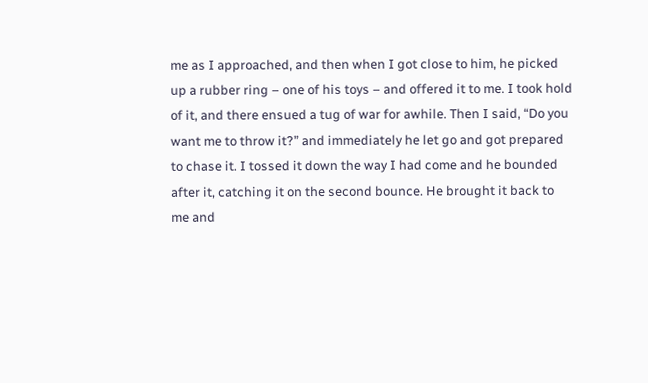me as I approached, and then when I got close to him, he picked up a rubber ring – one of his toys – and offered it to me. I took hold of it, and there ensued a tug of war for awhile. Then I said, “Do you want me to throw it?” and immediately he let go and got prepared to chase it. I tossed it down the way I had come and he bounded after it, catching it on the second bounce. He brought it back to me and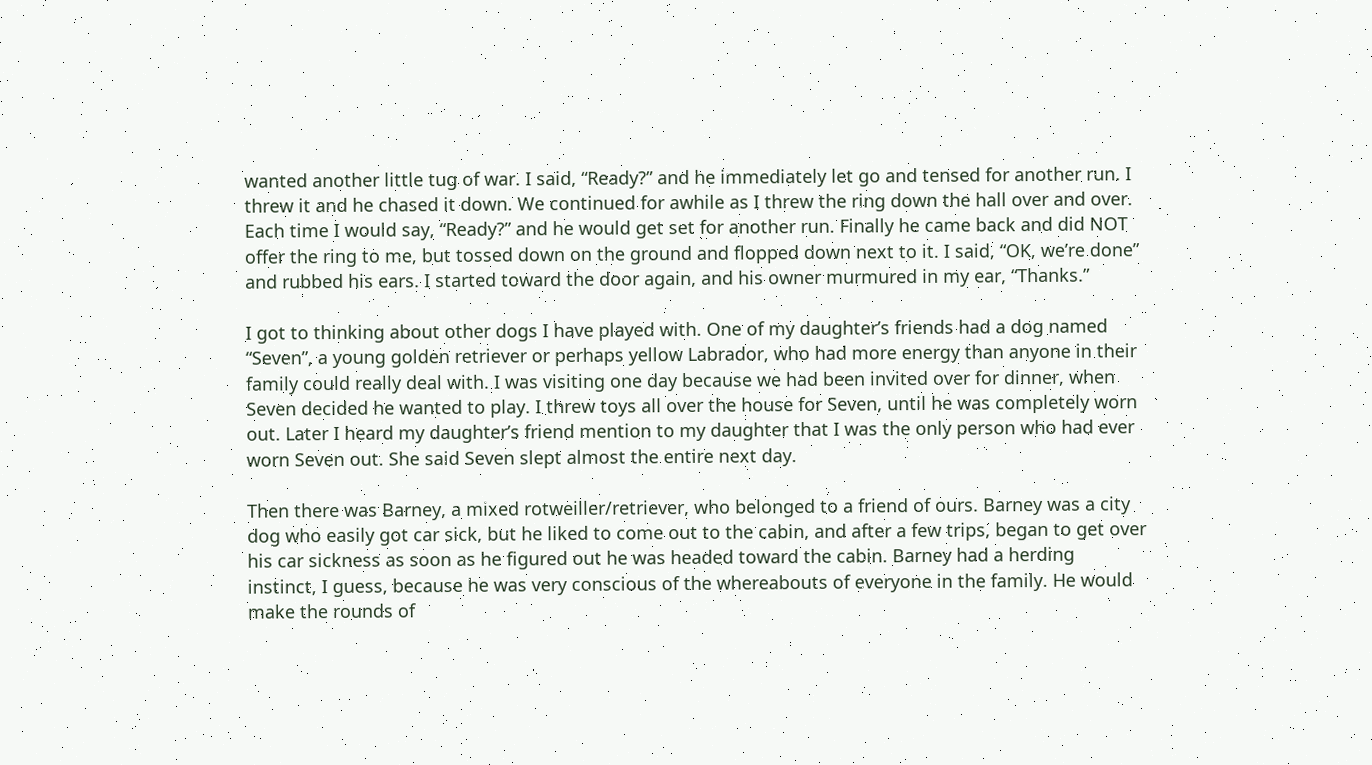wanted another little tug of war. I said, “Ready?” and he immediately let go and tensed for another run. I threw it and he chased it down. We continued for awhile as I threw the ring down the hall over and over. Each time I would say, “Ready?” and he would get set for another run. Finally he came back and did NOT offer the ring to me, but tossed down on the ground and flopped down next to it. I said, “OK, we’re done” and rubbed his ears. I started toward the door again, and his owner murmured in my ear, “Thanks.”

I got to thinking about other dogs I have played with. One of my daughter’s friends had a dog named “Seven”, a young golden retriever or perhaps yellow Labrador, who had more energy than anyone in their family could really deal with. I was visiting one day because we had been invited over for dinner, when Seven decided he wanted to play. I threw toys all over the house for Seven, until he was completely worn out. Later I heard my daughter’s friend mention to my daughter that I was the only person who had ever worn Seven out. She said Seven slept almost the entire next day.

Then there was Barney, a mixed rotweiller/retriever, who belonged to a friend of ours. Barney was a city dog who easily got car sick, but he liked to come out to the cabin, and after a few trips, began to get over his car sickness as soon as he figured out he was headed toward the cabin. Barney had a herding instinct, I guess, because he was very conscious of the whereabouts of everyone in the family. He would make the rounds of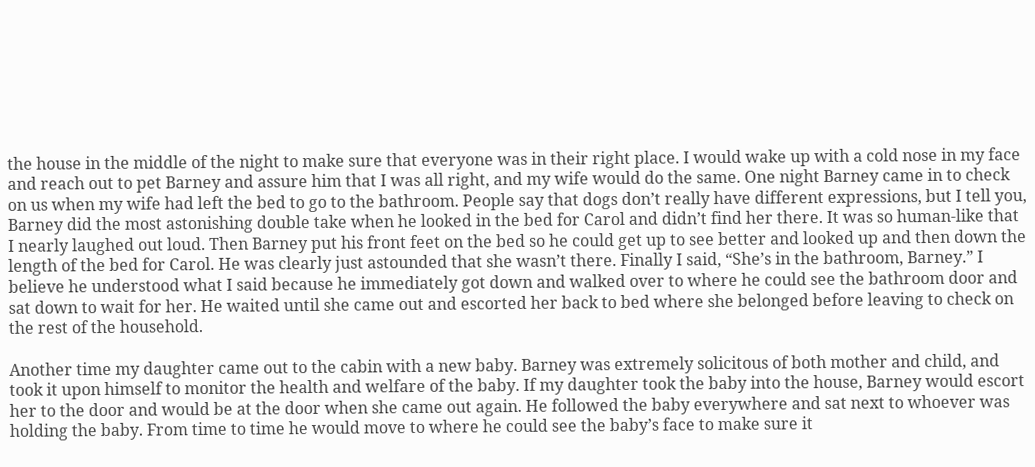the house in the middle of the night to make sure that everyone was in their right place. I would wake up with a cold nose in my face and reach out to pet Barney and assure him that I was all right, and my wife would do the same. One night Barney came in to check on us when my wife had left the bed to go to the bathroom. People say that dogs don’t really have different expressions, but I tell you, Barney did the most astonishing double take when he looked in the bed for Carol and didn’t find her there. It was so human-like that I nearly laughed out loud. Then Barney put his front feet on the bed so he could get up to see better and looked up and then down the length of the bed for Carol. He was clearly just astounded that she wasn’t there. Finally I said, “She’s in the bathroom, Barney.” I believe he understood what I said because he immediately got down and walked over to where he could see the bathroom door and sat down to wait for her. He waited until she came out and escorted her back to bed where she belonged before leaving to check on the rest of the household.

Another time my daughter came out to the cabin with a new baby. Barney was extremely solicitous of both mother and child, and took it upon himself to monitor the health and welfare of the baby. If my daughter took the baby into the house, Barney would escort her to the door and would be at the door when she came out again. He followed the baby everywhere and sat next to whoever was holding the baby. From time to time he would move to where he could see the baby’s face to make sure it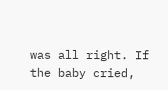was all right. If the baby cried,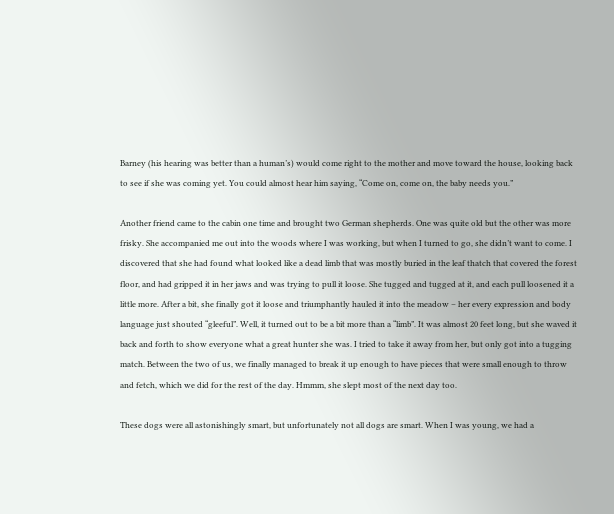Barney (his hearing was better than a human’s) would come right to the mother and move toward the house, looking back to see if she was coming yet. You could almost hear him saying, “Come on, come on, the baby needs you.”

Another friend came to the cabin one time and brought two German shepherds. One was quite old but the other was more frisky. She accompanied me out into the woods where I was working, but when I turned to go, she didn’t want to come. I discovered that she had found what looked like a dead limb that was mostly buried in the leaf thatch that covered the forest floor, and had gripped it in her jaws and was trying to pull it loose. She tugged and tugged at it, and each pull loosened it a little more. After a bit, she finally got it loose and triumphantly hauled it into the meadow – her every expression and body language just shouted “gleeful”. Well, it turned out to be a bit more than a “limb”. It was almost 20 feet long, but she waved it back and forth to show everyone what a great hunter she was. I tried to take it away from her, but only got into a tugging match. Between the two of us, we finally managed to break it up enough to have pieces that were small enough to throw and fetch, which we did for the rest of the day. Hmmm, she slept most of the next day too.

These dogs were all astonishingly smart, but unfortunately not all dogs are smart. When I was young, we had a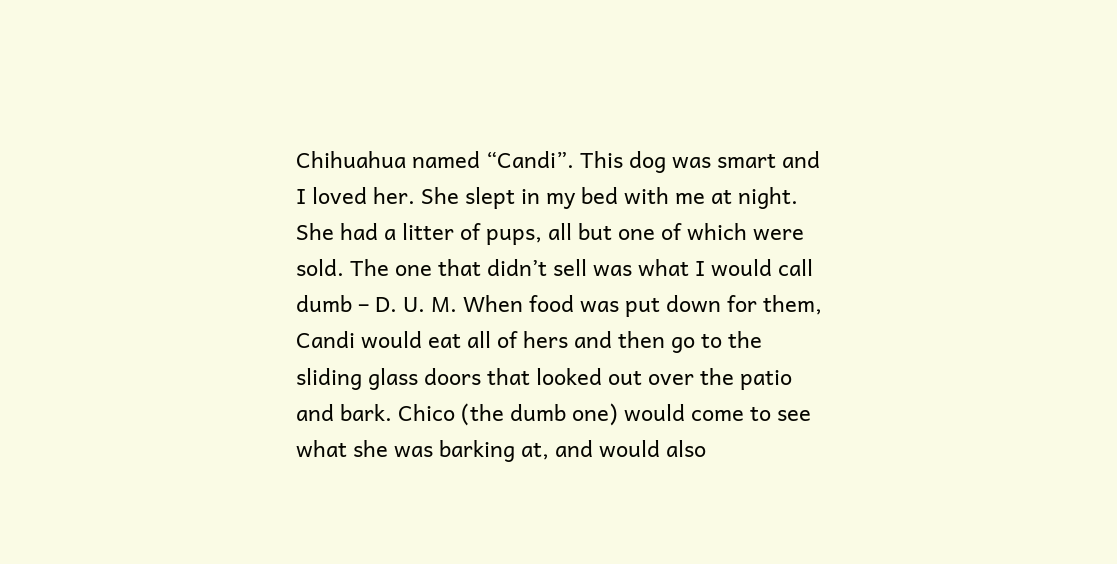Chihuahua named “Candi”. This dog was smart and I loved her. She slept in my bed with me at night. She had a litter of pups, all but one of which were sold. The one that didn’t sell was what I would call dumb – D. U. M. When food was put down for them, Candi would eat all of hers and then go to the sliding glass doors that looked out over the patio and bark. Chico (the dumb one) would come to see what she was barking at, and would also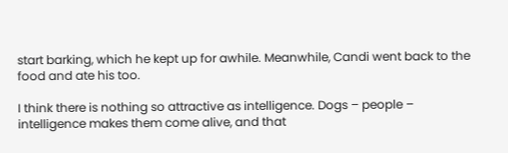start barking, which he kept up for awhile. Meanwhile, Candi went back to the food and ate his too.

I think there is nothing so attractive as intelligence. Dogs – people – intelligence makes them come alive, and that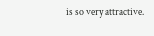is so very attractive.